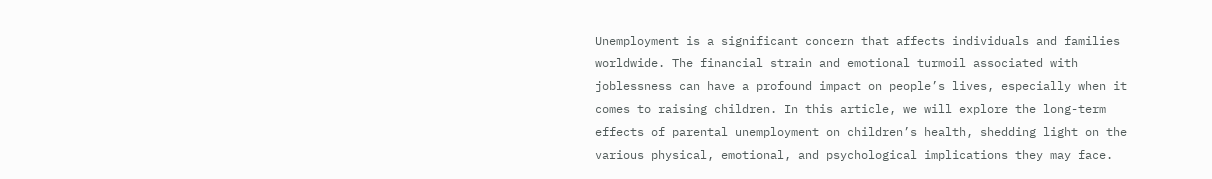Unemployment is a significant concern that affects individuals and families worldwide. The financial strain and emotional turmoil associated with joblessness can have a profound impact on people’s lives, especially when it comes to raising children. In this article, we will explore the long-term effects of parental unemployment on children’s health, shedding light on the various physical, emotional, and psychological implications they may face.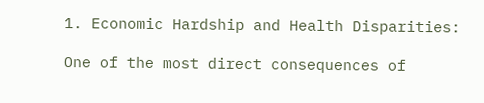1. Economic Hardship and Health Disparities:

One of the most direct consequences of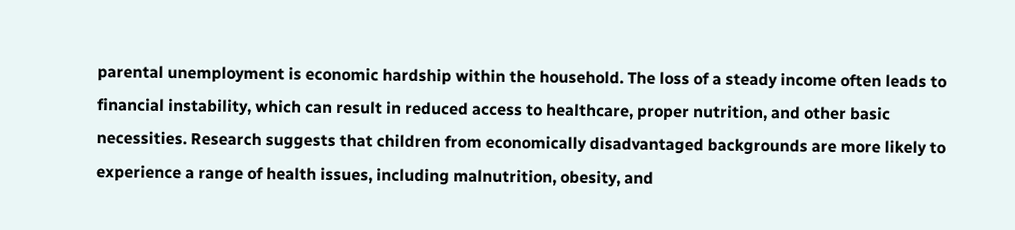parental unemployment is economic hardship within the household. The loss of a steady income often leads to financial instability, which can result in reduced access to healthcare, proper nutrition, and other basic necessities. Research suggests that children from economically disadvantaged backgrounds are more likely to experience a range of health issues, including malnutrition, obesity, and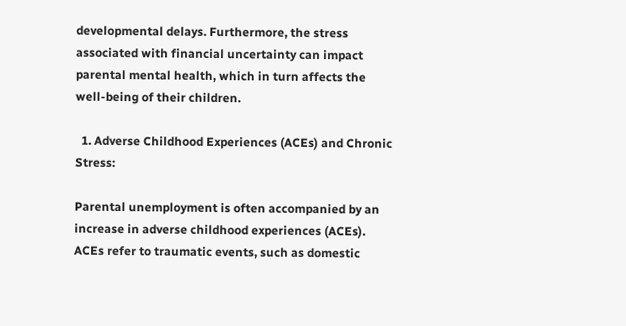developmental delays. Furthermore, the stress associated with financial uncertainty can impact parental mental health, which in turn affects the well-being of their children.

  1. Adverse Childhood Experiences (ACEs) and Chronic Stress:

Parental unemployment is often accompanied by an increase in adverse childhood experiences (ACEs). ACEs refer to traumatic events, such as domestic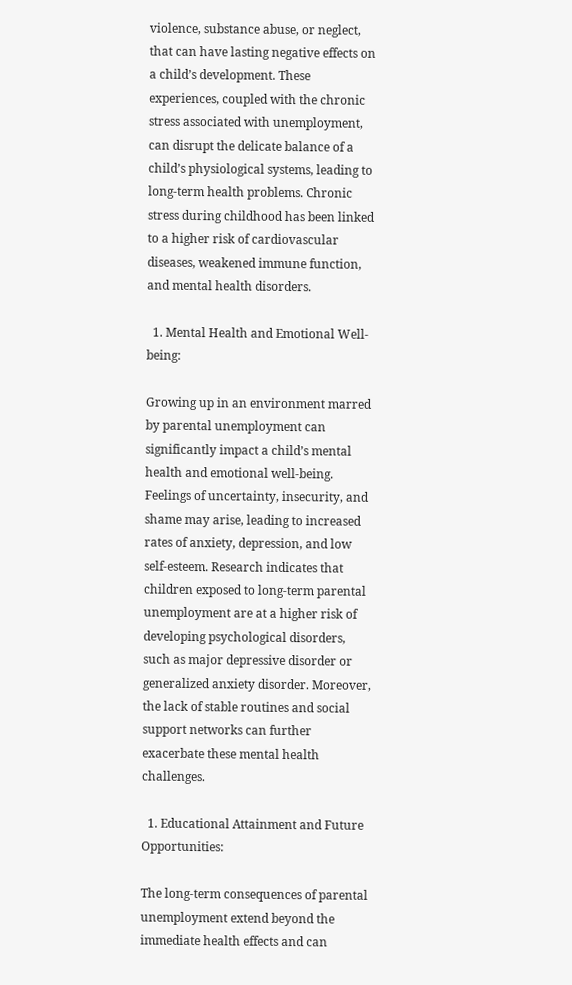violence, substance abuse, or neglect, that can have lasting negative effects on a child’s development. These experiences, coupled with the chronic stress associated with unemployment, can disrupt the delicate balance of a child’s physiological systems, leading to long-term health problems. Chronic stress during childhood has been linked to a higher risk of cardiovascular diseases, weakened immune function, and mental health disorders.

  1. Mental Health and Emotional Well-being:

Growing up in an environment marred by parental unemployment can significantly impact a child’s mental health and emotional well-being. Feelings of uncertainty, insecurity, and shame may arise, leading to increased rates of anxiety, depression, and low self-esteem. Research indicates that children exposed to long-term parental unemployment are at a higher risk of developing psychological disorders, such as major depressive disorder or generalized anxiety disorder. Moreover, the lack of stable routines and social support networks can further exacerbate these mental health challenges.

  1. Educational Attainment and Future Opportunities:

The long-term consequences of parental unemployment extend beyond the immediate health effects and can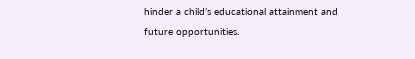hinder a child’s educational attainment and future opportunities.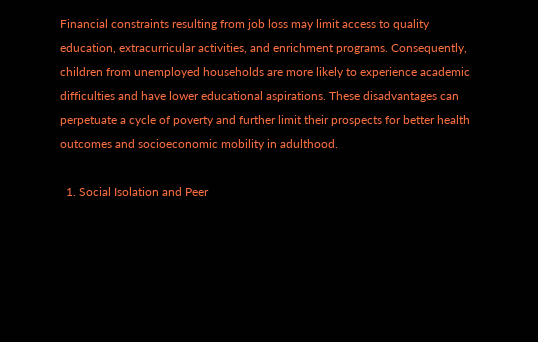Financial constraints resulting from job loss may limit access to quality education, extracurricular activities, and enrichment programs. Consequently, children from unemployed households are more likely to experience academic difficulties and have lower educational aspirations. These disadvantages can perpetuate a cycle of poverty and further limit their prospects for better health outcomes and socioeconomic mobility in adulthood.

  1. Social Isolation and Peer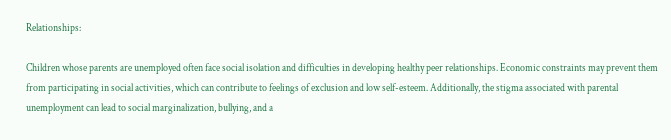Relationships:

Children whose parents are unemployed often face social isolation and difficulties in developing healthy peer relationships. Economic constraints may prevent them from participating in social activities, which can contribute to feelings of exclusion and low self-esteem. Additionally, the stigma associated with parental unemployment can lead to social marginalization, bullying, and a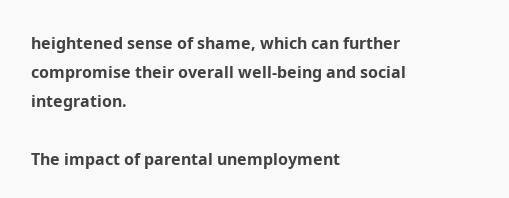heightened sense of shame, which can further compromise their overall well-being and social integration.

The impact of parental unemployment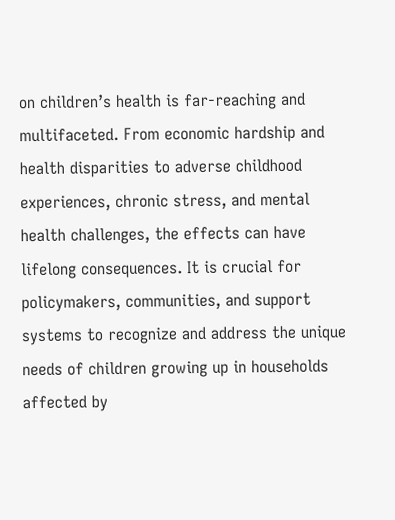on children’s health is far-reaching and multifaceted. From economic hardship and health disparities to adverse childhood experiences, chronic stress, and mental health challenges, the effects can have lifelong consequences. It is crucial for policymakers, communities, and support systems to recognize and address the unique needs of children growing up in households affected by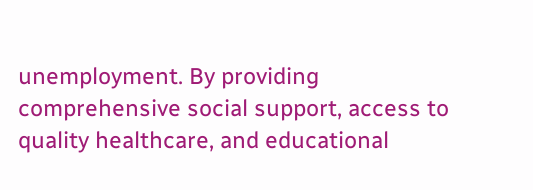unemployment. By providing comprehensive social support, access to quality healthcare, and educational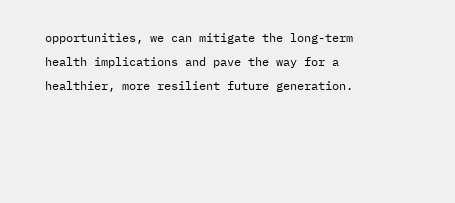opportunities, we can mitigate the long-term health implications and pave the way for a healthier, more resilient future generation.